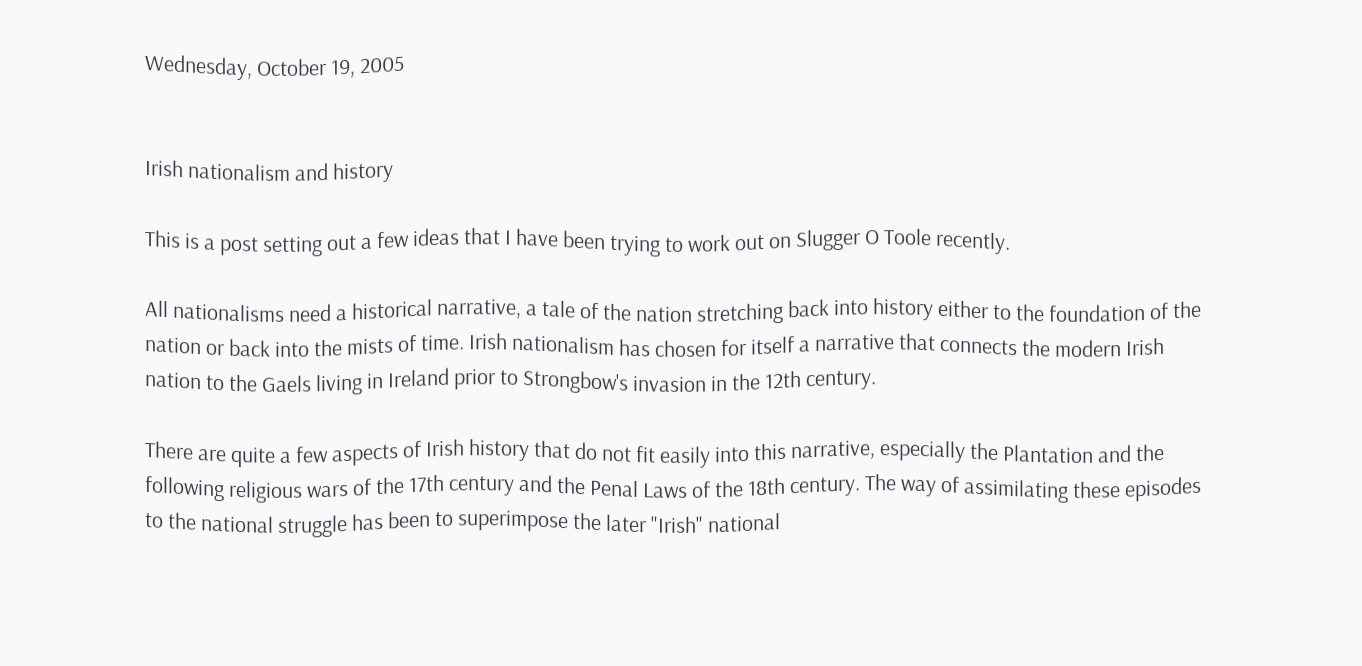Wednesday, October 19, 2005


Irish nationalism and history

This is a post setting out a few ideas that I have been trying to work out on Slugger O Toole recently.

All nationalisms need a historical narrative, a tale of the nation stretching back into history either to the foundation of the nation or back into the mists of time. Irish nationalism has chosen for itself a narrative that connects the modern Irish nation to the Gaels living in Ireland prior to Strongbow's invasion in the 12th century.

There are quite a few aspects of Irish history that do not fit easily into this narrative, especially the Plantation and the following religious wars of the 17th century and the Penal Laws of the 18th century. The way of assimilating these episodes to the national struggle has been to superimpose the later "Irish" national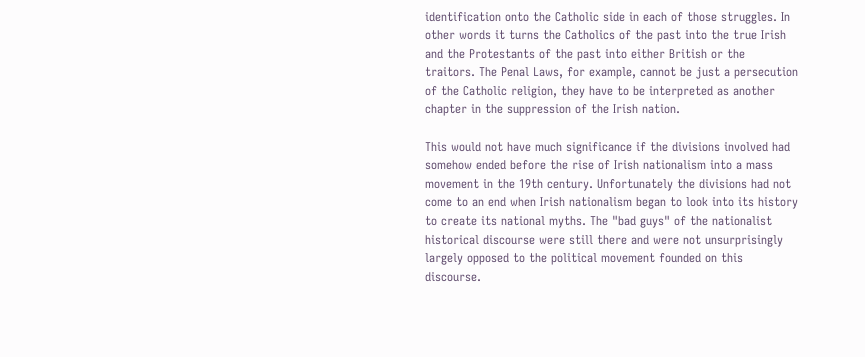identification onto the Catholic side in each of those struggles. In other words it turns the Catholics of the past into the true Irish and the Protestants of the past into either British or the traitors. The Penal Laws, for example, cannot be just a persecution of the Catholic religion, they have to be interpreted as another chapter in the suppression of the Irish nation.

This would not have much significance if the divisions involved had somehow ended before the rise of Irish nationalism into a mass movement in the 19th century. Unfortunately the divisions had not come to an end when Irish nationalism began to look into its history to create its national myths. The "bad guys" of the nationalist historical discourse were still there and were not unsurprisingly largely opposed to the political movement founded on this discourse.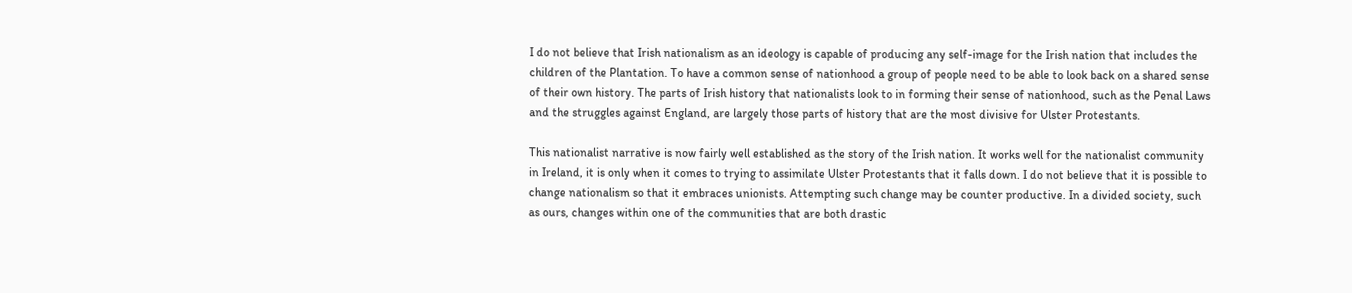I do not believe that Irish nationalism as an ideology is capable of producing any self-image for the Irish nation that includes the children of the Plantation. To have a common sense of nationhood a group of people need to be able to look back on a shared sense of their own history. The parts of Irish history that nationalists look to in forming their sense of nationhood, such as the Penal Laws and the struggles against England, are largely those parts of history that are the most divisive for Ulster Protestants.

This nationalist narrative is now fairly well established as the story of the Irish nation. It works well for the nationalist community in Ireland, it is only when it comes to trying to assimilate Ulster Protestants that it falls down. I do not believe that it is possible to change nationalism so that it embraces unionists. Attempting such change may be counter productive. In a divided society, such as ours, changes within one of the communities that are both drastic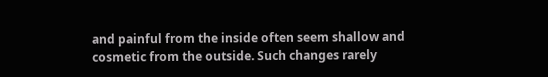and painful from the inside often seem shallow and cosmetic from the outside. Such changes rarely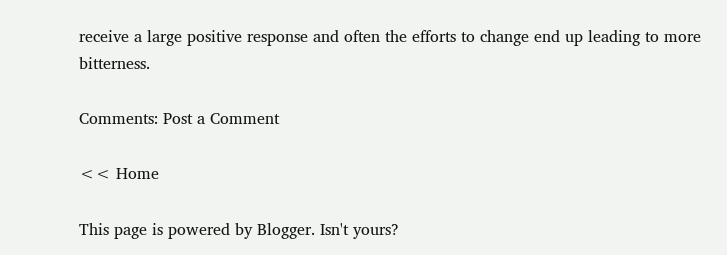receive a large positive response and often the efforts to change end up leading to more bitterness.

Comments: Post a Comment

<< Home

This page is powered by Blogger. Isn't yours?